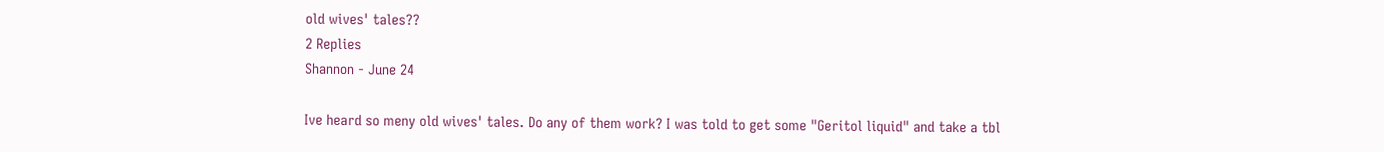old wives' tales??
2 Replies
Shannon - June 24

Ive heard so meny old wives' tales. Do any of them work? I was told to get some "Geritol liquid" and take a tbl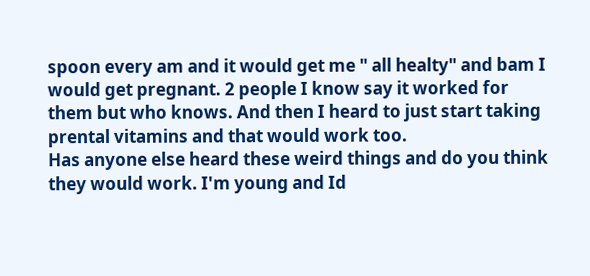spoon every am and it would get me " all healty" and bam I would get pregnant. 2 people I know say it worked for them but who knows. And then I heard to just start taking prental vitamins and that would work too.
Has anyone else heard these weird things and do you think they would work. I'm young and Id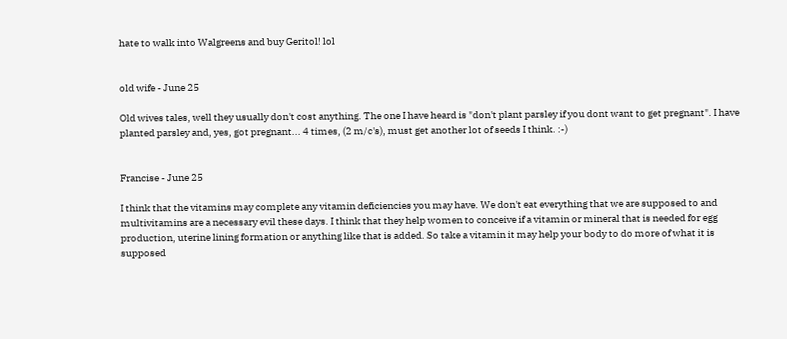hate to walk into Walgreens and buy Geritol! lol


old wife - June 25

Old wives tales, well they usually don't cost anything. The one I have heard is "don't plant parsley if you dont want to get pregnant". I have planted parsley and, yes, got pregnant... 4 times, (2 m/c's), must get another lot of seeds I think. :-)


Francise - June 25

I think that the vitamins may complete any vitamin deficiencies you may have. We don't eat everything that we are supposed to and multivitamins are a necessary evil these days. I think that they help women to conceive if a vitamin or mineral that is needed for egg production, uterine lining formation or anything like that is added. So take a vitamin it may help your body to do more of what it is supposed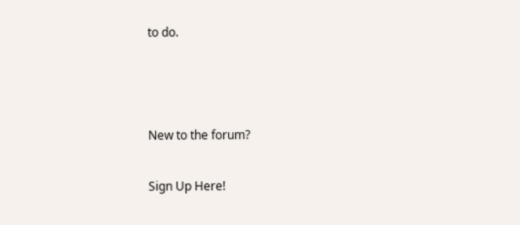to do.



New to the forum?

Sign Up Here!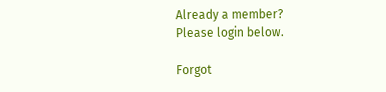Already a member?
Please login below.

Forgot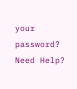your password?
Need Help?